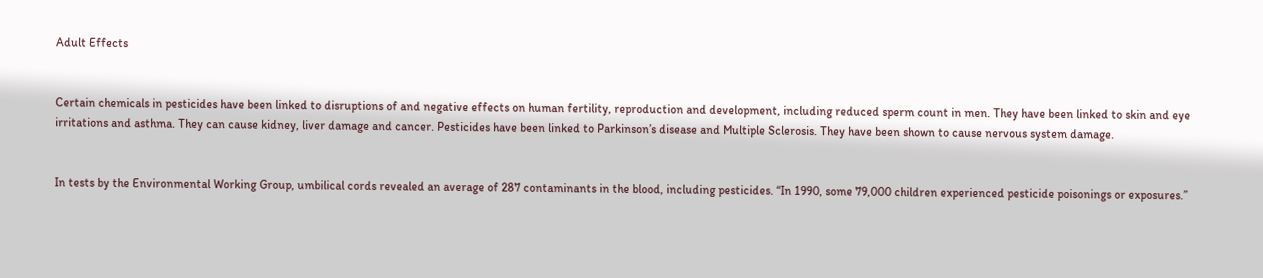Adult Effects


Certain chemicals in pesticides have been linked to disruptions of and negative effects on human fertility, reproduction and development, including reduced sperm count in men. They have been linked to skin and eye irritations and asthma. They can cause kidney, liver damage and cancer. Pesticides have been linked to Parkinson’s disease and Multiple Sclerosis. They have been shown to cause nervous system damage.


In tests by the Environmental Working Group, umbilical cords revealed an average of 287 contaminants in the blood, including pesticides. “In 1990, some 79,000 children experienced pesticide poisonings or exposures.”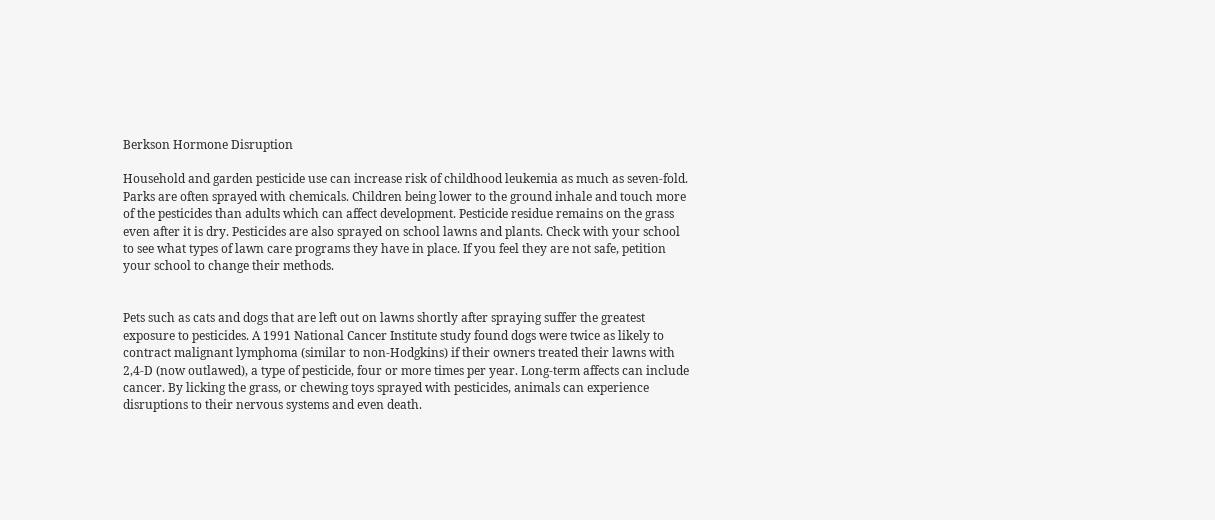Berkson Hormone Disruption

Household and garden pesticide use can increase risk of childhood leukemia as much as seven-fold. Parks are often sprayed with chemicals. Children being lower to the ground inhale and touch more of the pesticides than adults which can affect development. Pesticide residue remains on the grass even after it is dry. Pesticides are also sprayed on school lawns and plants. Check with your school to see what types of lawn care programs they have in place. If you feel they are not safe, petition your school to change their methods.


Pets such as cats and dogs that are left out on lawns shortly after spraying suffer the greatest exposure to pesticides. A 1991 National Cancer Institute study found dogs were twice as likely to contract malignant lymphoma (similar to non-Hodgkins) if their owners treated their lawns with 2,4-D (now outlawed), a type of pesticide, four or more times per year. Long-term affects can include cancer. By licking the grass, or chewing toys sprayed with pesticides, animals can experience disruptions to their nervous systems and even death.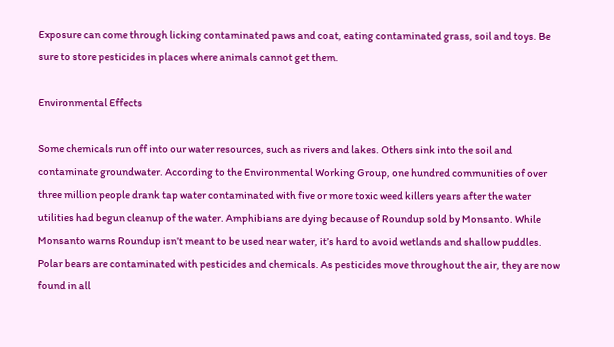Exposure can come through licking contaminated paws and coat, eating contaminated grass, soil and toys. Be sure to store pesticides in places where animals cannot get them.

Environmental Effects

Some chemicals run off into our water resources, such as rivers and lakes. Others sink into the soil and contaminate groundwater. According to the Environmental Working Group, one hundred communities of over three million people drank tap water contaminated with five or more toxic weed killers years after the water utilities had begun cleanup of the water. Amphibians are dying because of Roundup sold by Monsanto. While Monsanto warns Roundup isn’t meant to be used near water, it’s hard to avoid wetlands and shallow puddles. Polar bears are contaminated with pesticides and chemicals. As pesticides move throughout the air, they are now found in all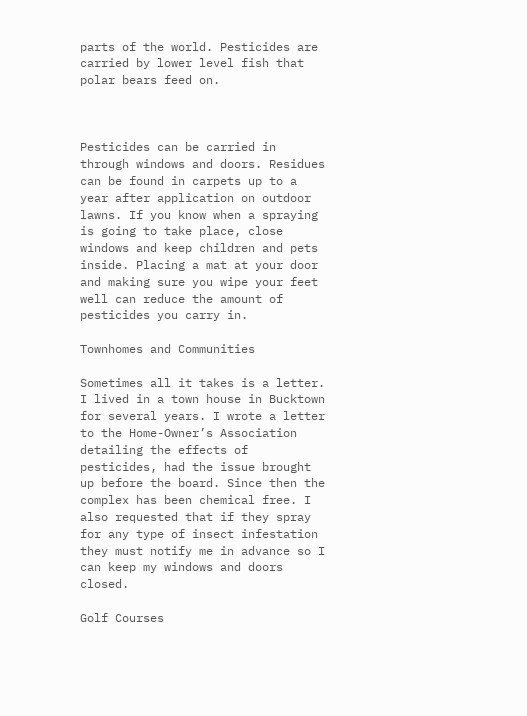parts of the world. Pesticides are carried by lower level fish that polar bears feed on.



Pesticides can be carried in through windows and doors. Residues can be found in carpets up to a year after application on outdoor lawns. If you know when a spraying is going to take place, close windows and keep children and pets inside. Placing a mat at your door and making sure you wipe your feet well can reduce the amount of pesticides you carry in.

Townhomes and Communities

Sometimes all it takes is a letter. I lived in a town house in Bucktown for several years. I wrote a letter to the Home-Owner’s Association detailing the effects of pesticides, had the issue brought up before the board. Since then the complex has been chemical free. I also requested that if they spray for any type of insect infestation they must notify me in advance so I can keep my windows and doors closed.

Golf Courses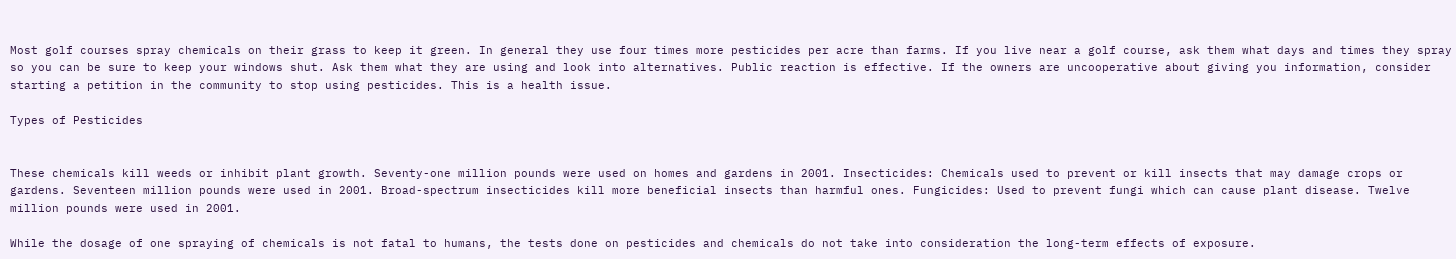Most golf courses spray chemicals on their grass to keep it green. In general they use four times more pesticides per acre than farms. If you live near a golf course, ask them what days and times they spray so you can be sure to keep your windows shut. Ask them what they are using and look into alternatives. Public reaction is effective. If the owners are uncooperative about giving you information, consider starting a petition in the community to stop using pesticides. This is a health issue.

Types of Pesticides


These chemicals kill weeds or inhibit plant growth. Seventy-one million pounds were used on homes and gardens in 2001. Insecticides: Chemicals used to prevent or kill insects that may damage crops or gardens. Seventeen million pounds were used in 2001. Broad-spectrum insecticides kill more beneficial insects than harmful ones. Fungicides: Used to prevent fungi which can cause plant disease. Twelve million pounds were used in 2001.

While the dosage of one spraying of chemicals is not fatal to humans, the tests done on pesticides and chemicals do not take into consideration the long-term effects of exposure.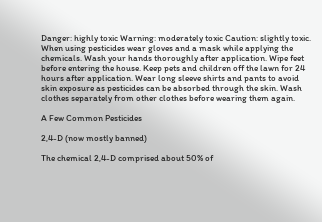Danger: highly toxic Warning: moderately toxic Caution: slightly toxic. When using pesticides wear gloves and a mask while applying the chemicals. Wash your hands thoroughly after application. Wipe feet before entering the house. Keep pets and children off the lawn for 24 hours after application. Wear long sleeve shirts and pants to avoid skin exposure as pesticides can be absorbed through the skin. Wash clothes separately from other clothes before wearing them again.

A Few Common Pesticides

2,4-D (now mostly banned)

The chemical 2,4-D comprised about 50% of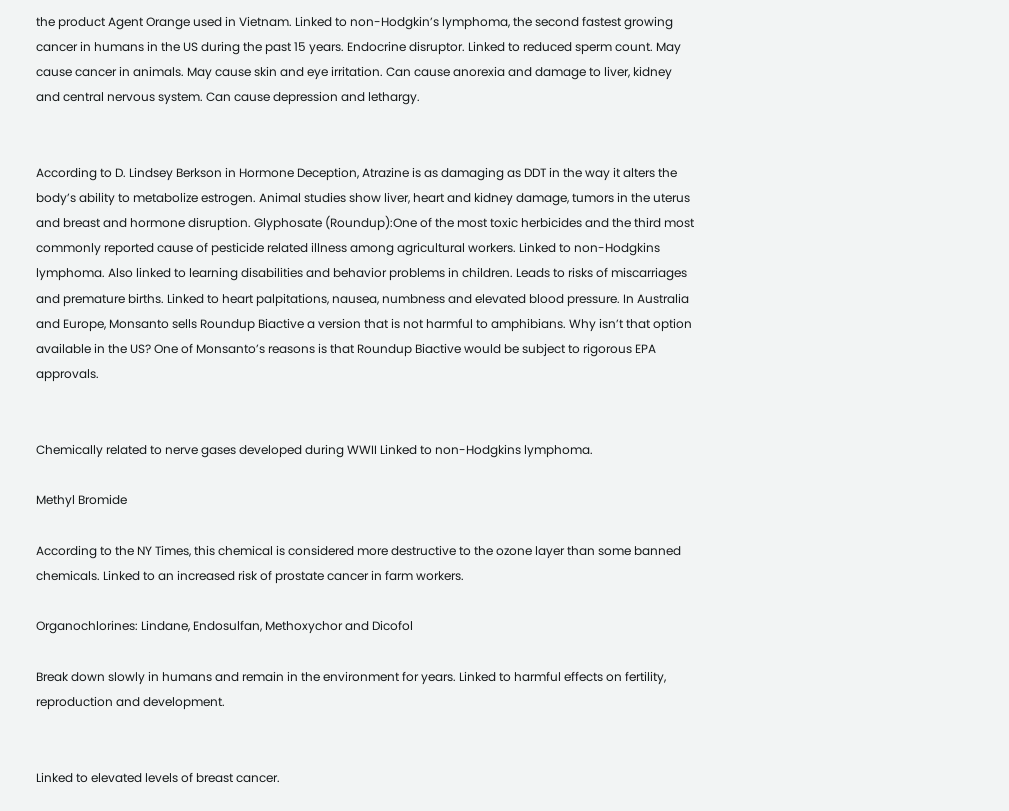the product Agent Orange used in Vietnam. Linked to non-Hodgkin’s lymphoma, the second fastest growing cancer in humans in the US during the past 15 years. Endocrine disruptor. Linked to reduced sperm count. May cause cancer in animals. May cause skin and eye irritation. Can cause anorexia and damage to liver, kidney and central nervous system. Can cause depression and lethargy.


According to D. Lindsey Berkson in Hormone Deception, Atrazine is as damaging as DDT in the way it alters the body’s ability to metabolize estrogen. Animal studies show liver, heart and kidney damage, tumors in the uterus and breast and hormone disruption. Glyphosate (Roundup):One of the most toxic herbicides and the third most commonly reported cause of pesticide related illness among agricultural workers. Linked to non-Hodgkins lymphoma. Also linked to learning disabilities and behavior problems in children. Leads to risks of miscarriages and premature births. Linked to heart palpitations, nausea, numbness and elevated blood pressure. In Australia and Europe, Monsanto sells Roundup Biactive a version that is not harmful to amphibians. Why isn’t that option available in the US? One of Monsanto’s reasons is that Roundup Biactive would be subject to rigorous EPA approvals.


Chemically related to nerve gases developed during WWII Linked to non-Hodgkins lymphoma.

Methyl Bromide

According to the NY Times, this chemical is considered more destructive to the ozone layer than some banned chemicals. Linked to an increased risk of prostate cancer in farm workers.

Organochlorines: Lindane, Endosulfan, Methoxychor and Dicofol

Break down slowly in humans and remain in the environment for years. Linked to harmful effects on fertility, reproduction and development.


Linked to elevated levels of breast cancer.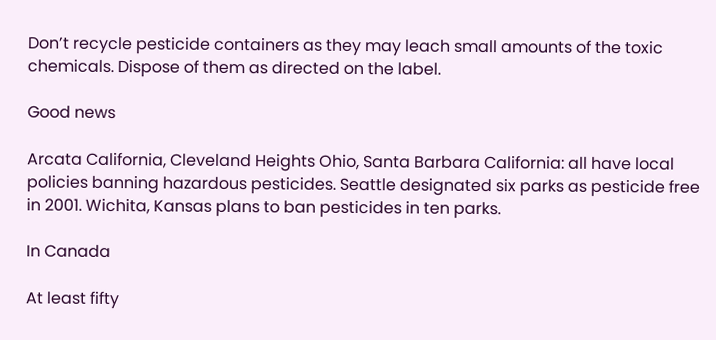Don’t recycle pesticide containers as they may leach small amounts of the toxic chemicals. Dispose of them as directed on the label.

Good news

Arcata California, Cleveland Heights Ohio, Santa Barbara California: all have local policies banning hazardous pesticides. Seattle designated six parks as pesticide free in 2001. Wichita, Kansas plans to ban pesticides in ten parks.

In Canada

At least fifty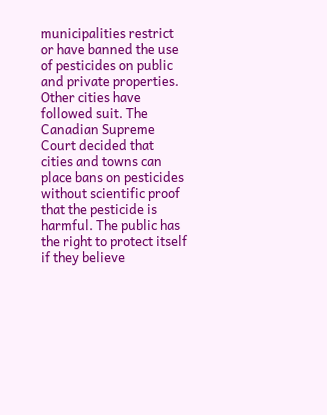municipalities restrict or have banned the use of pesticides on public and private properties. Other cities have followed suit. The Canadian Supreme Court decided that cities and towns can place bans on pesticides without scientific proof that the pesticide is harmful. The public has the right to protect itself if they believe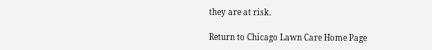they are at risk.

Return to Chicago Lawn Care Home Page